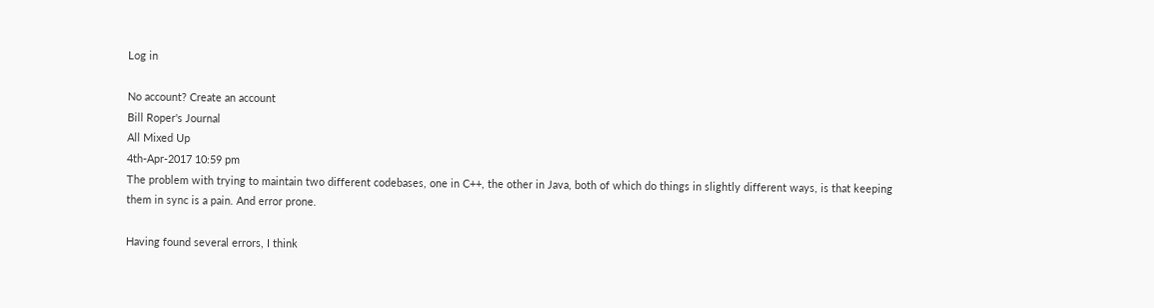Log in

No account? Create an account
Bill Roper's Journal
All Mixed Up
4th-Apr-2017 10:59 pm
The problem with trying to maintain two different codebases, one in C++, the other in Java, both of which do things in slightly different ways, is that keeping them in sync is a pain. And error prone.

Having found several errors, I think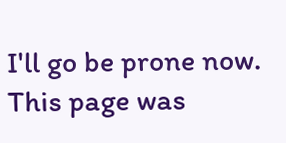I'll go be prone now.
This page was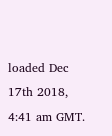loaded Dec 17th 2018, 4:41 am GMT.